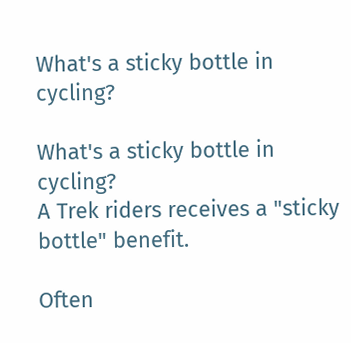What's a sticky bottle in cycling?

What's a sticky bottle in cycling?
A Trek riders receives a "sticky bottle" benefit.

Often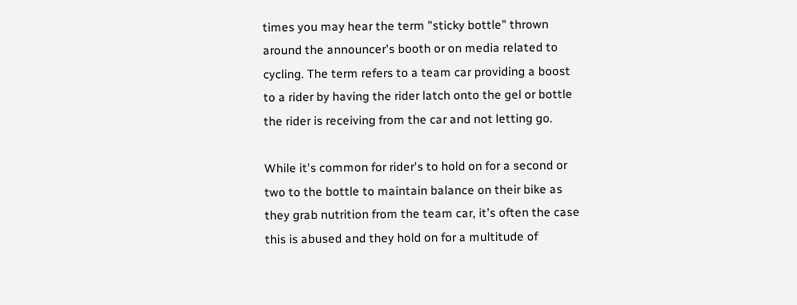times you may hear the term "sticky bottle" thrown around the announcer's booth or on media related to cycling. The term refers to a team car providing a boost to a rider by having the rider latch onto the gel or bottle the rider is receiving from the car and not letting go.

While it's common for rider's to hold on for a second or two to the bottle to maintain balance on their bike as they grab nutrition from the team car, it's often the case this is abused and they hold on for a multitude of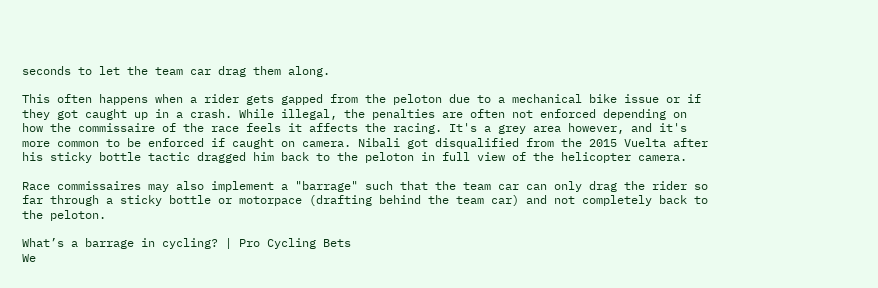seconds to let the team car drag them along.

This often happens when a rider gets gapped from the peloton due to a mechanical bike issue or if they got caught up in a crash. While illegal, the penalties are often not enforced depending on how the commissaire of the race feels it affects the racing. It's a grey area however, and it's more common to be enforced if caught on camera. Nibali got disqualified from the 2015 Vuelta after his sticky bottle tactic dragged him back to the peloton in full view of the helicopter camera.

Race commissaires may also implement a "barrage" such that the team car can only drag the rider so far through a sticky bottle or motorpace (drafting behind the team car) and not completely back to the peloton.

What’s a barrage in cycling? | Pro Cycling Bets
We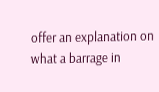offer an explanation on what a barrage in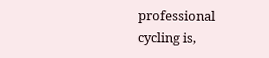professional cycling is,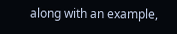along with an example,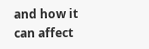and how it can affect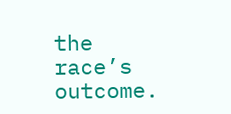the race’s outcome.